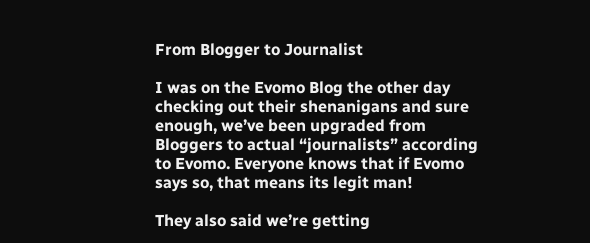From Blogger to Journalist

I was on the Evomo Blog the other day checking out their shenanigans and sure enough, we’ve been upgraded from Bloggers to actual “journalists” according to Evomo. Everyone knows that if Evomo says so, that means its legit man!

They also said we’re getting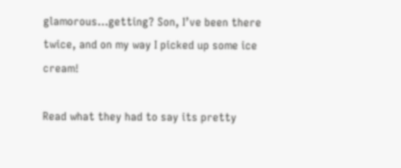glamorous…getting? Son, I’ve been there twice, and on my way I picked up some ice cream!

Read what they had to say its pretty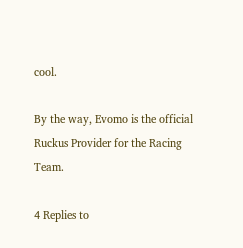cool.

By the way, Evomo is the official Ruckus Provider for the Racing Team.

4 Replies to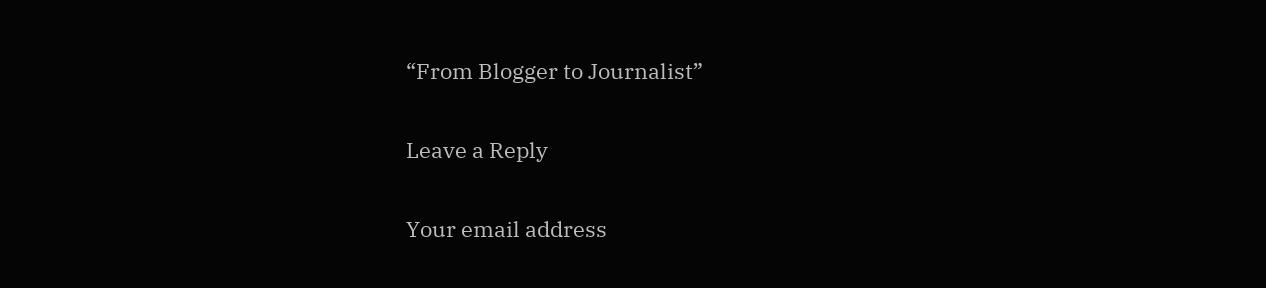“From Blogger to Journalist”

Leave a Reply

Your email address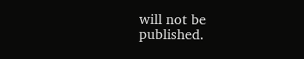will not be published.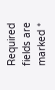Required fields are marked *